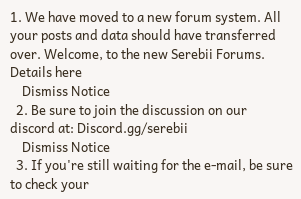1. We have moved to a new forum system. All your posts and data should have transferred over. Welcome, to the new Serebii Forums. Details here
    Dismiss Notice
  2. Be sure to join the discussion on our discord at: Discord.gg/serebii
    Dismiss Notice
  3. If you're still waiting for the e-mail, be sure to check your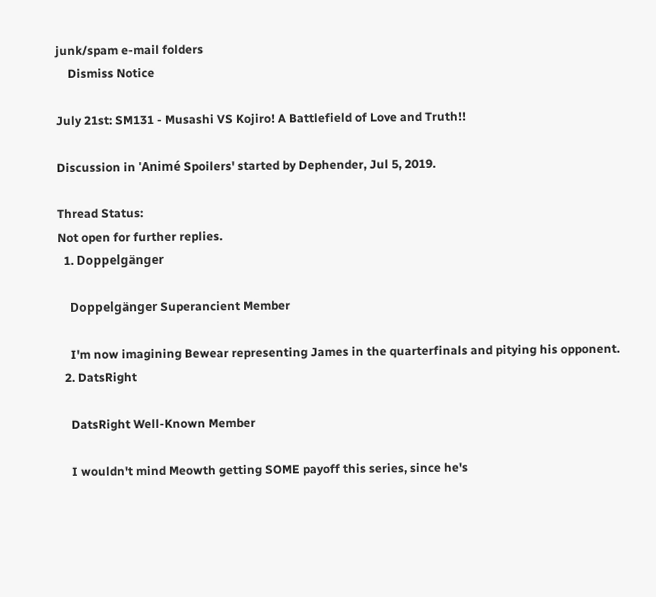junk/spam e-mail folders
    Dismiss Notice

July 21st: SM131 - Musashi VS Kojiro! A Battlefield of Love and Truth!!

Discussion in 'Animé Spoilers' started by Dephender, Jul 5, 2019.

Thread Status:
Not open for further replies.
  1. Doppelgänger

    Doppelgänger Superancient Member

    I'm now imagining Bewear representing James in the quarterfinals and pitying his opponent.
  2. DatsRight

    DatsRight Well-Known Member

    I wouldn't mind Meowth getting SOME payoff this series, since he's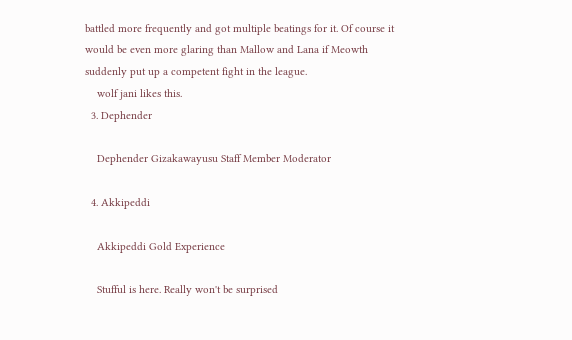battled more frequently and got multiple beatings for it. Of course it would be even more glaring than Mallow and Lana if Meowth suddenly put up a competent fight in the league.
    wolf jani likes this.
  3. Dephender

    Dephender Gizakawayusu Staff Member Moderator

  4. Akkipeddi

    Akkipeddi Gold Experience

    Stufful is here. Really won't be surprised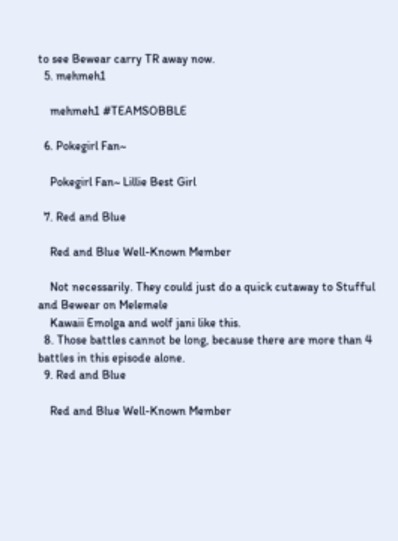to see Bewear carry TR away now.
  5. mehmeh1

    mehmeh1 #TEAMSOBBLE

  6. Pokegirl Fan~

    Pokegirl Fan~ Lillie Best Girl

  7. Red and Blue

    Red and Blue Well-Known Member

    Not necessarily. They could just do a quick cutaway to Stufful and Bewear on Melemele
    Kawaii Emolga and wolf jani like this.
  8. Those battles cannot be long, because there are more than 4 battles in this episode alone.
  9. Red and Blue

    Red and Blue Well-Known Member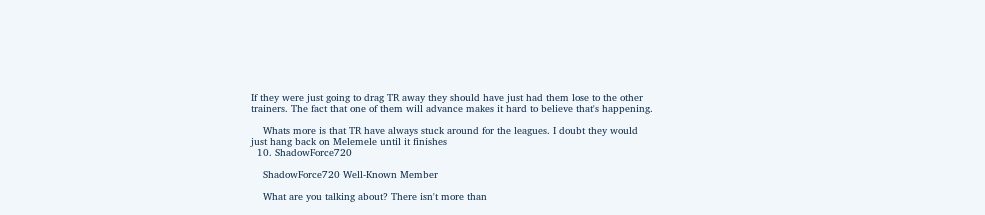If they were just going to drag TR away they should have just had them lose to the other trainers. The fact that one of them will advance makes it hard to believe that's happening.

    Whats more is that TR have always stuck around for the leagues. I doubt they would just hang back on Melemele until it finishes
  10. ShadowForce720

    ShadowForce720 Well-Known Member

    What are you talking about? There isn't more than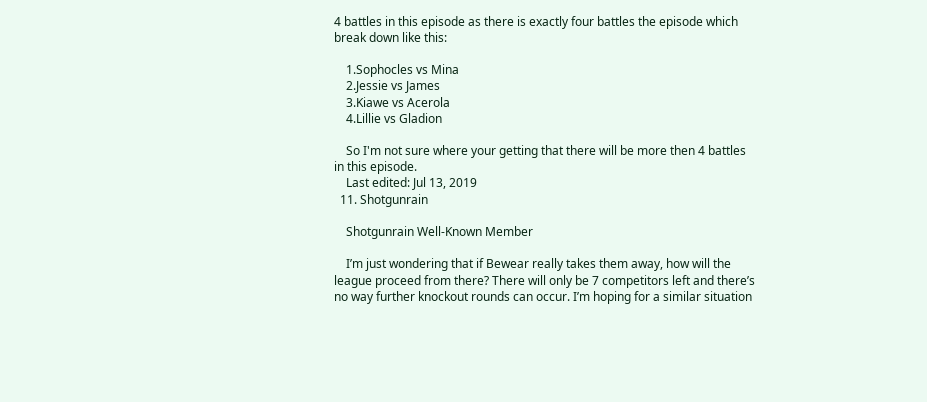4 battles in this episode as there is exactly four battles the episode which break down like this:

    1.Sophocles vs Mina
    2.Jessie vs James
    3.Kiawe vs Acerola
    4.Lillie vs Gladion

    So I'm not sure where your getting that there will be more then 4 battles in this episode.
    Last edited: Jul 13, 2019
  11. Shotgunrain

    Shotgunrain Well-Known Member

    I’m just wondering that if Bewear really takes them away, how will the league proceed from there? There will only be 7 competitors left and there’s no way further knockout rounds can occur. I’m hoping for a similar situation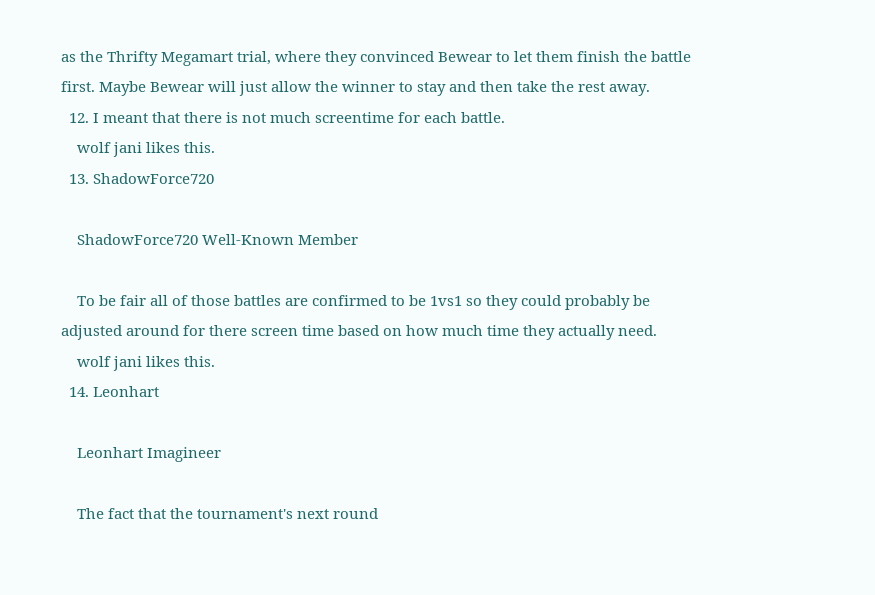as the Thrifty Megamart trial, where they convinced Bewear to let them finish the battle first. Maybe Bewear will just allow the winner to stay and then take the rest away.
  12. I meant that there is not much screentime for each battle.
    wolf jani likes this.
  13. ShadowForce720

    ShadowForce720 Well-Known Member

    To be fair all of those battles are confirmed to be 1vs1 so they could probably be adjusted around for there screen time based on how much time they actually need.
    wolf jani likes this.
  14. Leonhart

    Leonhart Imagineer

    The fact that the tournament's next round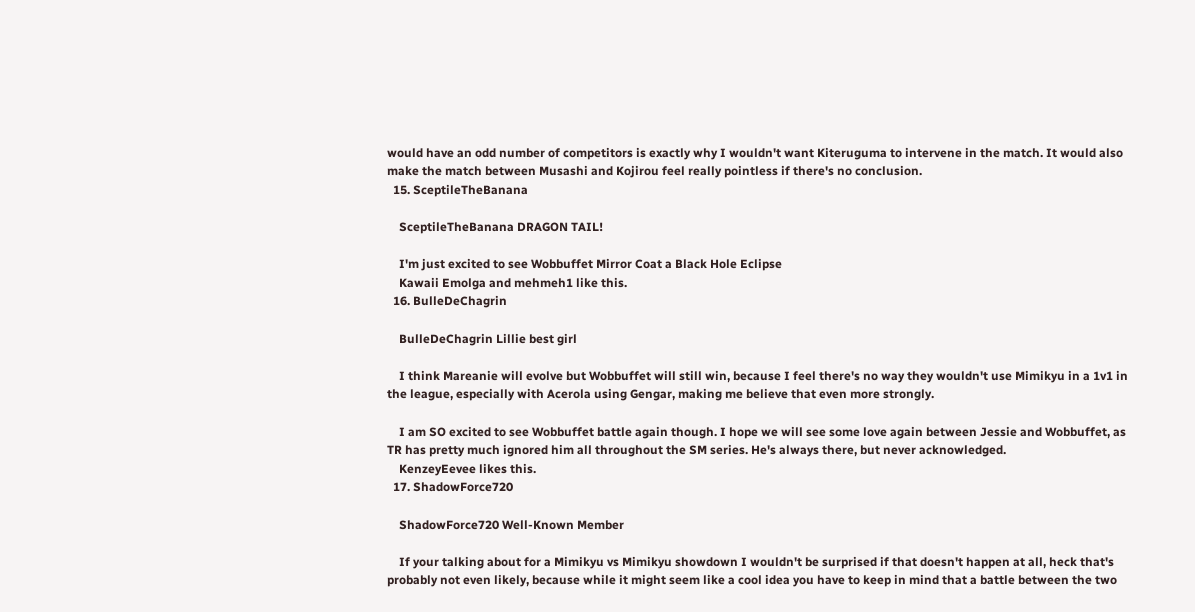would have an odd number of competitors is exactly why I wouldn't want Kiteruguma to intervene in the match. It would also make the match between Musashi and Kojirou feel really pointless if there's no conclusion.
  15. SceptileTheBanana

    SceptileTheBanana DRAGON TAIL!

    I'm just excited to see Wobbuffet Mirror Coat a Black Hole Eclipse
    Kawaii Emolga and mehmeh1 like this.
  16. BulleDeChagrin

    BulleDeChagrin Lillie best girl

    I think Mareanie will evolve but Wobbuffet will still win, because I feel there's no way they wouldn't use Mimikyu in a 1v1 in the league, especially with Acerola using Gengar, making me believe that even more strongly.

    I am SO excited to see Wobbuffet battle again though. I hope we will see some love again between Jessie and Wobbuffet, as TR has pretty much ignored him all throughout the SM series. He's always there, but never acknowledged.
    KenzeyEevee likes this.
  17. ShadowForce720

    ShadowForce720 Well-Known Member

    If your talking about for a Mimikyu vs Mimikyu showdown I wouldn't be surprised if that doesn't happen at all, heck that's probably not even likely, because while it might seem like a cool idea you have to keep in mind that a battle between the two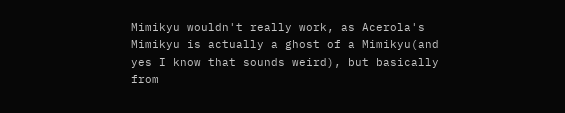Mimikyu wouldn't really work, as Acerola's Mimikyu is actually a ghost of a Mimikyu(and yes I know that sounds weird), but basically from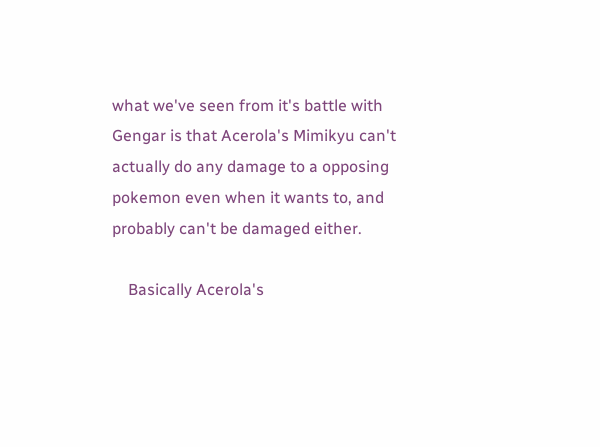what we've seen from it's battle with Gengar is that Acerola's Mimikyu can't actually do any damage to a opposing pokemon even when it wants to, and probably can't be damaged either.

    Basically Acerola's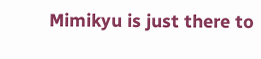Mimikyu is just there to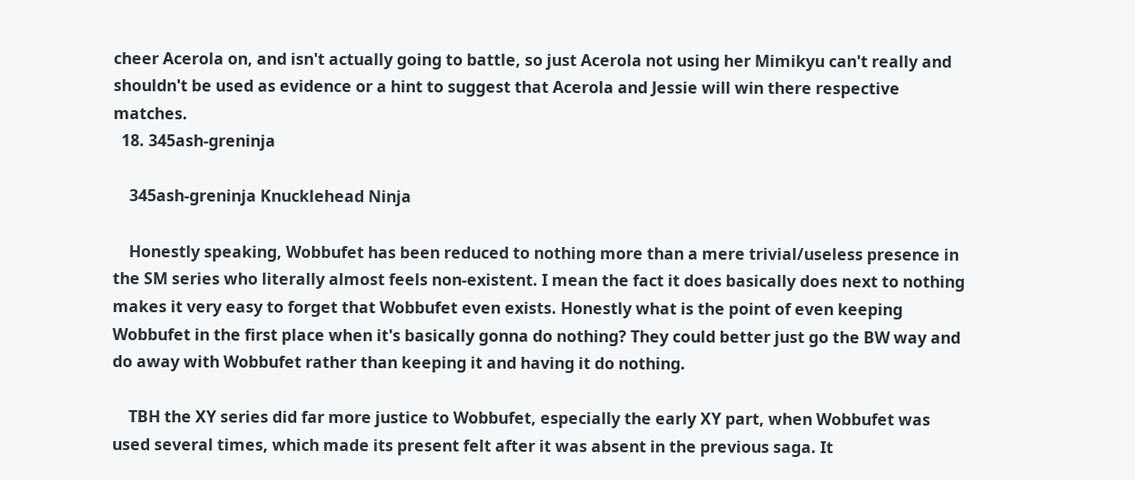cheer Acerola on, and isn't actually going to battle, so just Acerola not using her Mimikyu can't really and shouldn't be used as evidence or a hint to suggest that Acerola and Jessie will win there respective matches.
  18. 345ash-greninja

    345ash-greninja Knucklehead Ninja

    Honestly speaking, Wobbufet has been reduced to nothing more than a mere trivial/useless presence in the SM series who literally almost feels non-existent. I mean the fact it does basically does next to nothing makes it very easy to forget that Wobbufet even exists. Honestly what is the point of even keeping Wobbufet in the first place when it's basically gonna do nothing? They could better just go the BW way and do away with Wobbufet rather than keeping it and having it do nothing.

    TBH the XY series did far more justice to Wobbufet, especially the early XY part, when Wobbufet was used several times, which made its present felt after it was absent in the previous saga. It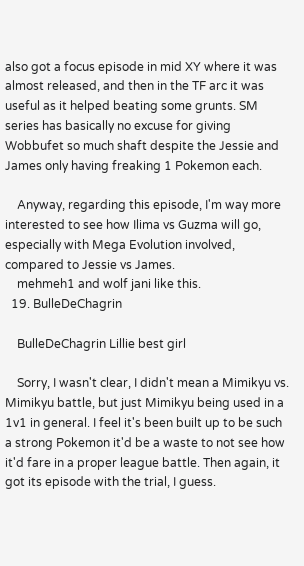also got a focus episode in mid XY where it was almost released, and then in the TF arc it was useful as it helped beating some grunts. SM series has basically no excuse for giving Wobbufet so much shaft despite the Jessie and James only having freaking 1 Pokemon each.

    Anyway, regarding this episode, I'm way more interested to see how Ilima vs Guzma will go, especially with Mega Evolution involved, compared to Jessie vs James.
    mehmeh1 and wolf jani like this.
  19. BulleDeChagrin

    BulleDeChagrin Lillie best girl

    Sorry, I wasn't clear, I didn't mean a Mimikyu vs. Mimikyu battle, but just Mimikyu being used in a 1v1 in general. I feel it's been built up to be such a strong Pokemon it'd be a waste to not see how it'd fare in a proper league battle. Then again, it got its episode with the trial, I guess.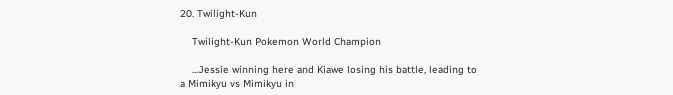20. Twilight-Kun

    Twilight-Kun Pokemon World Champion

    ...Jessie winning here and Kiawe losing his battle, leading to a Mimikyu vs Mimikyu in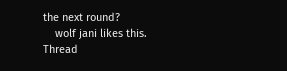the next round?
    wolf jani likes this.
Thread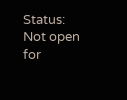Status:
Not open for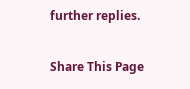further replies.

Share This Page